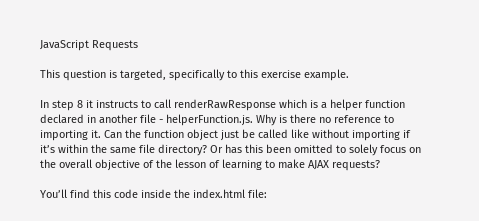JavaScript Requests

This question is targeted, specifically to this exercise example.

In step 8 it instructs to call renderRawResponse which is a helper function declared in another file - helperFunction.js. Why is there no reference to importing it. Can the function object just be called like without importing if it’s within the same file directory? Or has this been omitted to solely focus on the overall objective of the lesson of learning to make AJAX requests?

You’ll find this code inside the index.html file: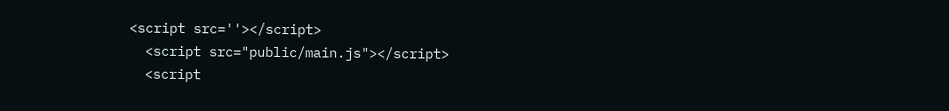<script src=''></script>
  <script src="public/main.js"></script>
  <script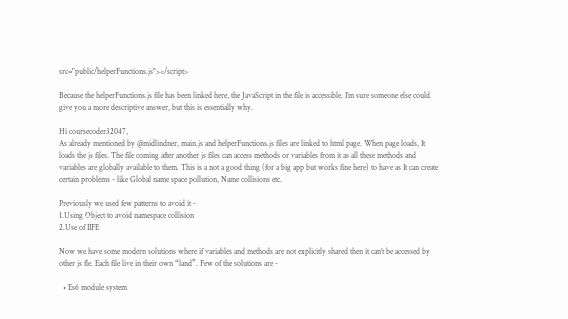src="public/helperFunctions.js"></script>

Because the helperFunctions.js file has been linked here, the JavaScript in the file is accessible. I’m sure someone else could give you a more descriptive answer, but this is essentially why.

Hi coursecoder32047,
As already mentioned by @midlindner, main.js and helperFunctions.js files are linked to html page. When page loads, It loads the js files. The file coming after another js files can access methods or variables from it as all these methods and variables are globally available to them. This is a not a good thing (for a big app but works fine here) to have as It can create certain problems - like Global name space pollution, Name collisions etc.

Previously we used few patterns to avoid it -
1.Using Object to avoid namespace collision
2.Use of IIFE

Now we have some modern solutions where if variables and methods are not explicitly shared then it can’t be accessed by other js fle. Each file live in their own “land”. Few of the solutions are -

  • Es6 module system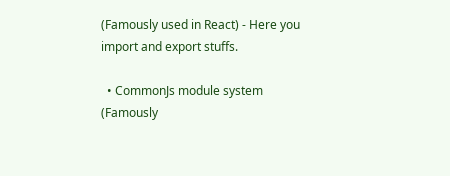(Famously used in React) - Here you import and export stuffs.

  • CommonJs module system (Famously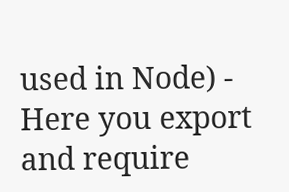used in Node) - Here you export and require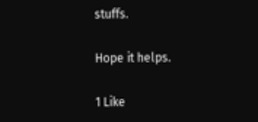stuffs.

Hope it helps.

1 Like